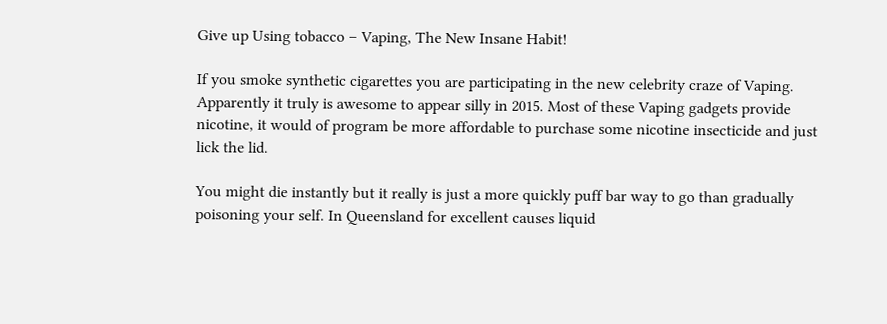Give up Using tobacco – Vaping, The New Insane Habit!

If you smoke synthetic cigarettes you are participating in the new celebrity craze of Vaping. Apparently it truly is awesome to appear silly in 2015. Most of these Vaping gadgets provide nicotine, it would of program be more affordable to purchase some nicotine insecticide and just lick the lid.

You might die instantly but it really is just a more quickly puff bar way to go than gradually poisoning your self. In Queensland for excellent causes liquid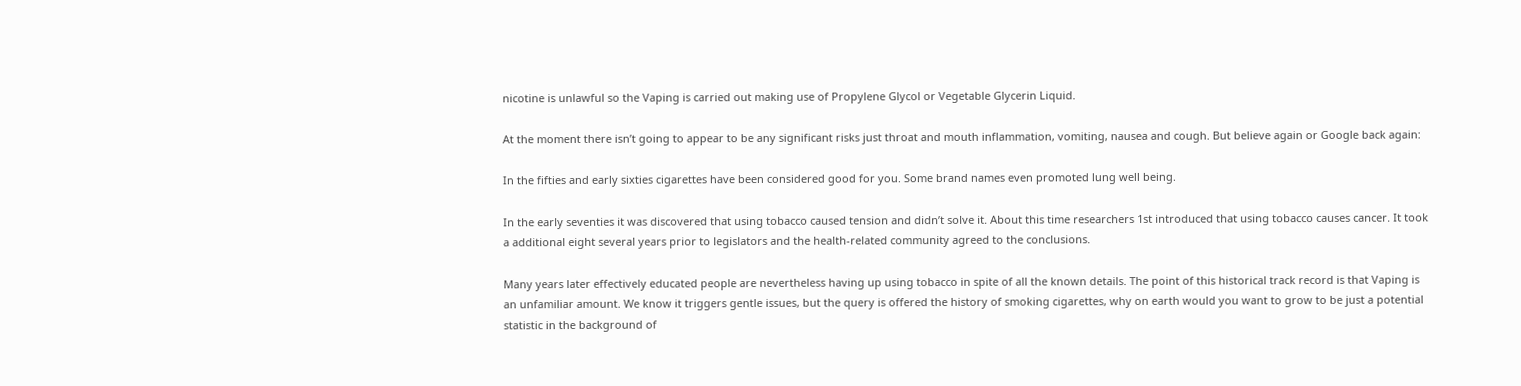nicotine is unlawful so the Vaping is carried out making use of Propylene Glycol or Vegetable Glycerin Liquid.

At the moment there isn’t going to appear to be any significant risks just throat and mouth inflammation, vomiting, nausea and cough. But believe again or Google back again:

In the fifties and early sixties cigarettes have been considered good for you. Some brand names even promoted lung well being.

In the early seventies it was discovered that using tobacco caused tension and didn’t solve it. About this time researchers 1st introduced that using tobacco causes cancer. It took a additional eight several years prior to legislators and the health-related community agreed to the conclusions.

Many years later effectively educated people are nevertheless having up using tobacco in spite of all the known details. The point of this historical track record is that Vaping is an unfamiliar amount. We know it triggers gentle issues, but the query is offered the history of smoking cigarettes, why on earth would you want to grow to be just a potential statistic in the background of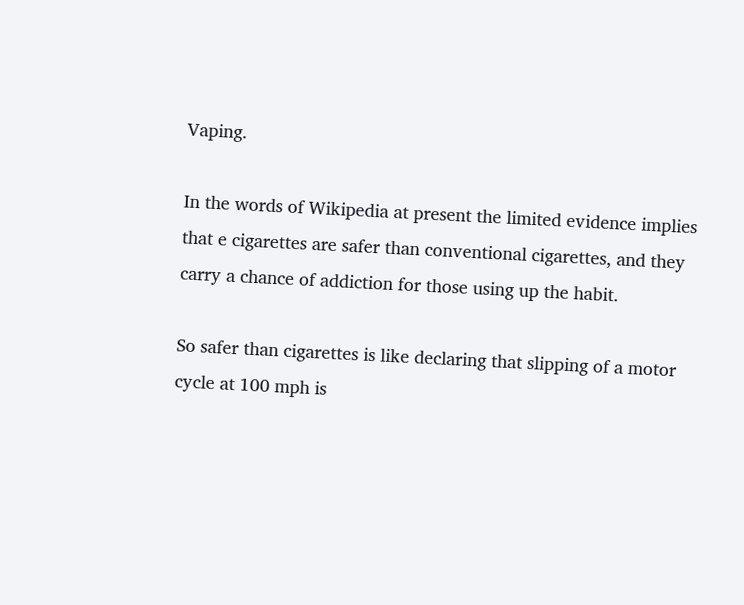Vaping.

In the words of Wikipedia at present the limited evidence implies that e cigarettes are safer than conventional cigarettes, and they carry a chance of addiction for those using up the habit.

So safer than cigarettes is like declaring that slipping of a motor cycle at 100 mph is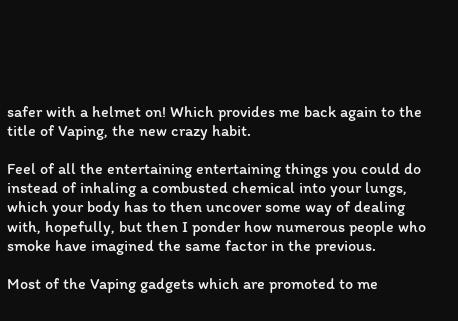safer with a helmet on! Which provides me back again to the title of Vaping, the new crazy habit.

Feel of all the entertaining entertaining things you could do instead of inhaling a combusted chemical into your lungs, which your body has to then uncover some way of dealing with, hopefully, but then I ponder how numerous people who smoke have imagined the same factor in the previous.

Most of the Vaping gadgets which are promoted to me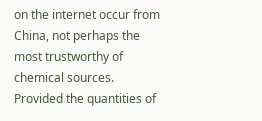on the internet occur from China, not perhaps the most trustworthy of chemical sources. Provided the quantities of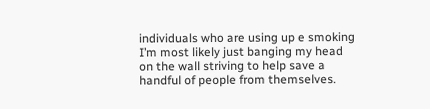individuals who are using up e smoking I’m most likely just banging my head on the wall striving to help save a handful of people from themselves.